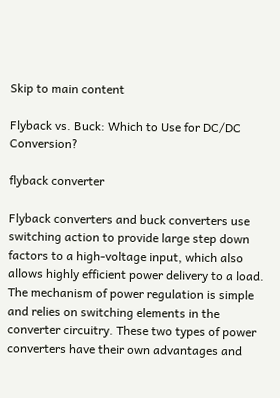Skip to main content

Flyback vs. Buck: Which to Use for DC/DC Conversion?

flyback converter

Flyback converters and buck converters use switching action to provide large step down factors to a high-voltage input, which also allows highly efficient power delivery to a load. The mechanism of power regulation is simple and relies on switching elements in the converter circuitry. These two types of power converters have their own advantages and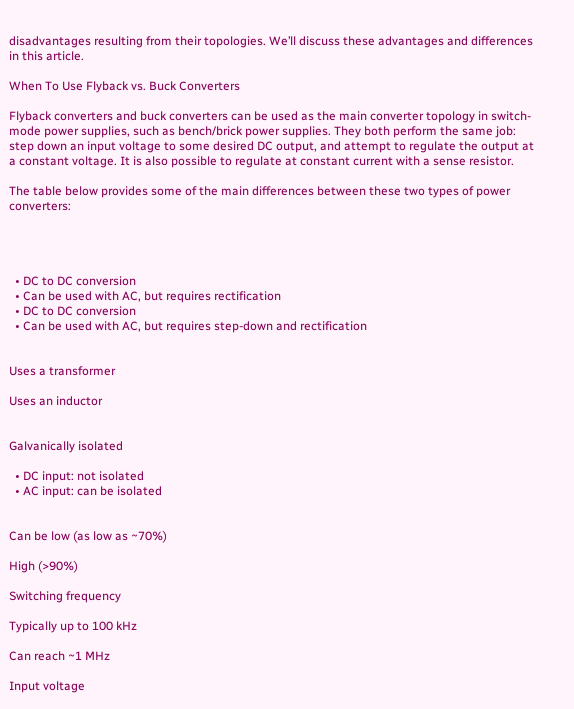disadvantages resulting from their topologies. We’ll discuss these advantages and differences in this article.

When To Use Flyback vs. Buck Converters

Flyback converters and buck converters can be used as the main converter topology in switch-mode power supplies, such as bench/brick power supplies. They both perform the same job: step down an input voltage to some desired DC output, and attempt to regulate the output at a constant voltage. It is also possible to regulate at constant current with a sense resistor.

The table below provides some of the main differences between these two types of power converters:




  • DC to DC conversion
  • Can be used with AC, but requires rectification
  • DC to DC conversion
  • Can be used with AC, but requires step-down and rectification


Uses a transformer

Uses an inductor


Galvanically isolated

  • DC input: not isolated
  • AC input: can be isolated


Can be low (as low as ~70%)

High (>90%)

Switching frequency

Typically up to 100 kHz

Can reach ~1 MHz

Input voltage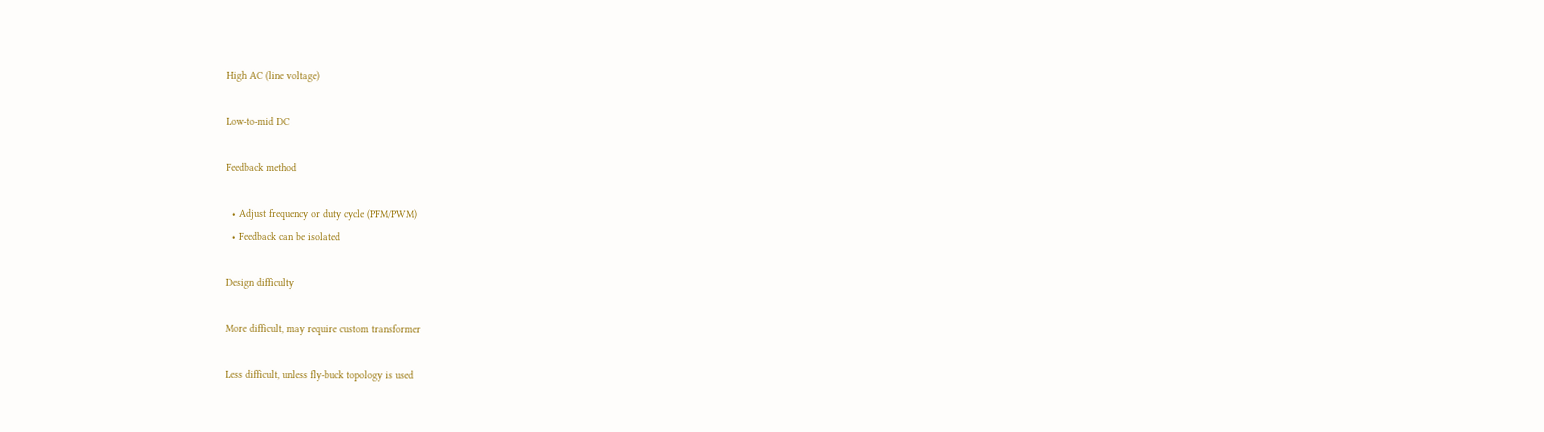High AC (line voltage)

Low-to-mid DC

Feedback method

  • Adjust frequency or duty cycle (PFM/PWM)
  • Feedback can be isolated

Design difficulty

More difficult, may require custom transformer

Less difficult, unless fly-buck topology is used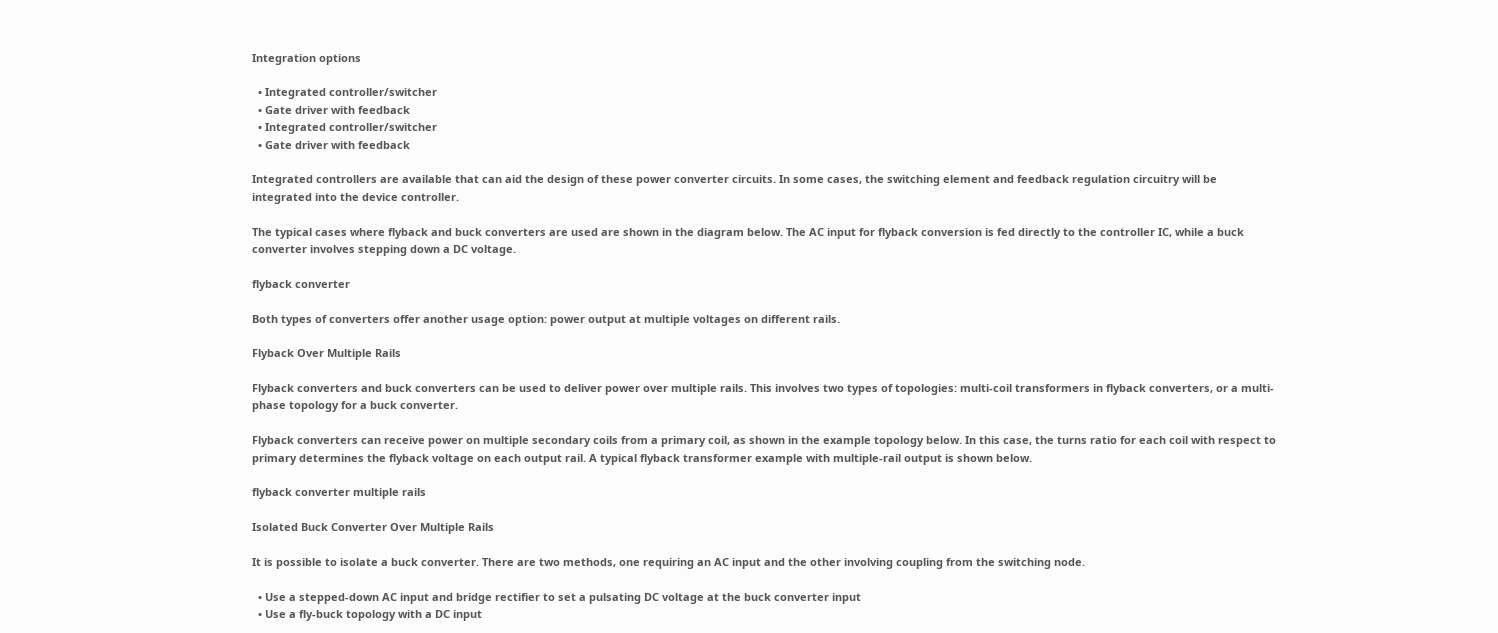Integration options

  • Integrated controller/switcher
  • Gate driver with feedback
  • Integrated controller/switcher
  • Gate driver with feedback

Integrated controllers are available that can aid the design of these power converter circuits. In some cases, the switching element and feedback regulation circuitry will be integrated into the device controller.

The typical cases where flyback and buck converters are used are shown in the diagram below. The AC input for flyback conversion is fed directly to the controller IC, while a buck converter involves stepping down a DC voltage.

flyback converter

Both types of converters offer another usage option: power output at multiple voltages on different rails.

Flyback Over Multiple Rails

Flyback converters and buck converters can be used to deliver power over multiple rails. This involves two types of topologies: multi-coil transformers in flyback converters, or a multi-phase topology for a buck converter.

Flyback converters can receive power on multiple secondary coils from a primary coil, as shown in the example topology below. In this case, the turns ratio for each coil with respect to primary determines the flyback voltage on each output rail. A typical flyback transformer example with multiple-rail output is shown below.

flyback converter multiple rails

Isolated Buck Converter Over Multiple Rails

It is possible to isolate a buck converter. There are two methods, one requiring an AC input and the other involving coupling from the switching node.

  • Use a stepped-down AC input and bridge rectifier to set a pulsating DC voltage at the buck converter input
  • Use a fly-buck topology with a DC input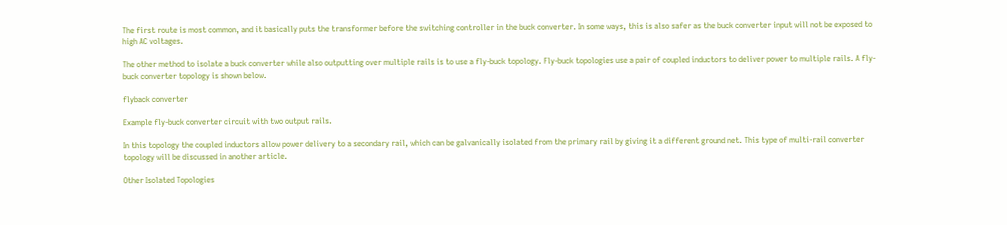The first route is most common, and it basically puts the transformer before the switching controller in the buck converter. In some ways, this is also safer as the buck converter input will not be exposed to high AC voltages.

The other method to isolate a buck converter while also outputting over multiple rails is to use a fly-buck topology. Fly-buck topologies use a pair of coupled inductors to deliver power to multiple rails. A fly-buck converter topology is shown below.

flyback converter

Example fly-buck converter circuit with two output rails.

In this topology the coupled inductors allow power delivery to a secondary rail, which can be galvanically isolated from the primary rail by giving it a different ground net. This type of multi-rail converter topology will be discussed in another article.

Other Isolated Topologies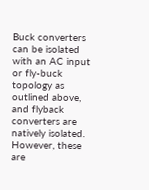Buck converters can be isolated with an AC input or fly-buck topology as outlined above, and flyback converters are natively isolated. However, these are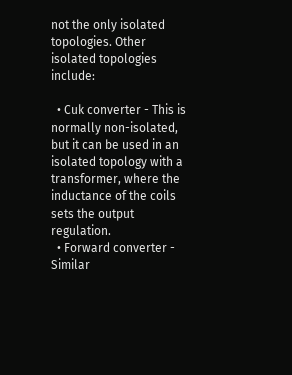not the only isolated topologies. Other isolated topologies include:

  • Cuk converter - This is normally non-isolated, but it can be used in an isolated topology with a transformer, where the inductance of the coils sets the output regulation.
  • Forward converter - Similar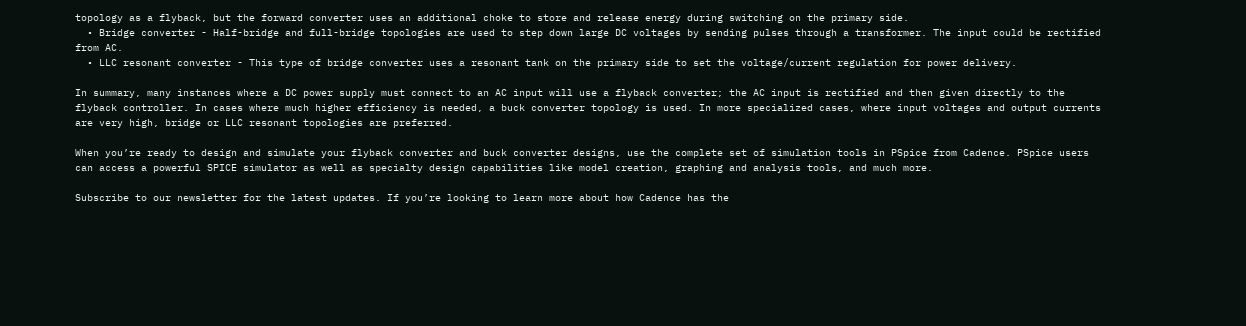topology as a flyback, but the forward converter uses an additional choke to store and release energy during switching on the primary side.
  • Bridge converter - Half-bridge and full-bridge topologies are used to step down large DC voltages by sending pulses through a transformer. The input could be rectified from AC.
  • LLC resonant converter - This type of bridge converter uses a resonant tank on the primary side to set the voltage/current regulation for power delivery.

In summary, many instances where a DC power supply must connect to an AC input will use a flyback converter; the AC input is rectified and then given directly to the flyback controller. In cases where much higher efficiency is needed, a buck converter topology is used. In more specialized cases, where input voltages and output currents are very high, bridge or LLC resonant topologies are preferred.

When you’re ready to design and simulate your flyback converter and buck converter designs, use the complete set of simulation tools in PSpice from Cadence. PSpice users can access a powerful SPICE simulator as well as specialty design capabilities like model creation, graphing and analysis tools, and much more.

Subscribe to our newsletter for the latest updates. If you’re looking to learn more about how Cadence has the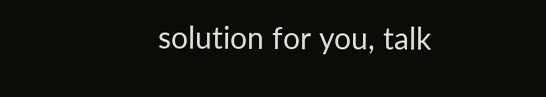solution for you, talk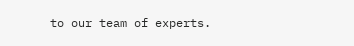to our team of experts.